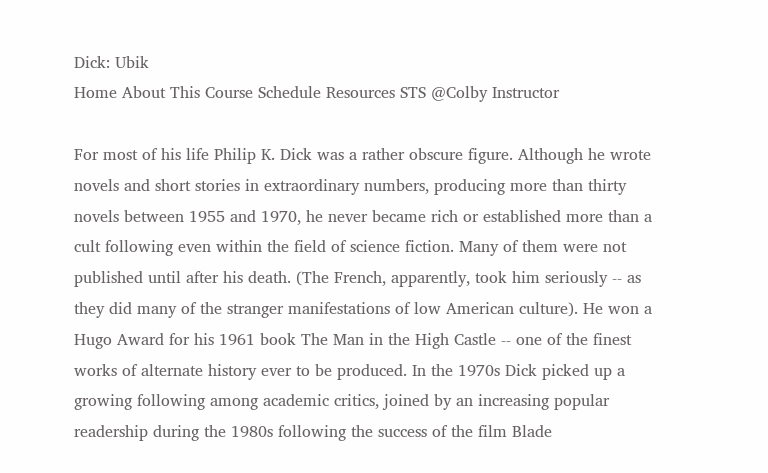Dick: Ubik
Home About This Course Schedule Resources STS @Colby Instructor

For most of his life Philip K. Dick was a rather obscure figure. Although he wrote novels and short stories in extraordinary numbers, producing more than thirty novels between 1955 and 1970, he never became rich or established more than a cult following even within the field of science fiction. Many of them were not published until after his death. (The French, apparently, took him seriously -- as they did many of the stranger manifestations of low American culture). He won a Hugo Award for his 1961 book The Man in the High Castle -- one of the finest works of alternate history ever to be produced. In the 1970s Dick picked up a growing following among academic critics, joined by an increasing popular readership during the 1980s following the success of the film Blade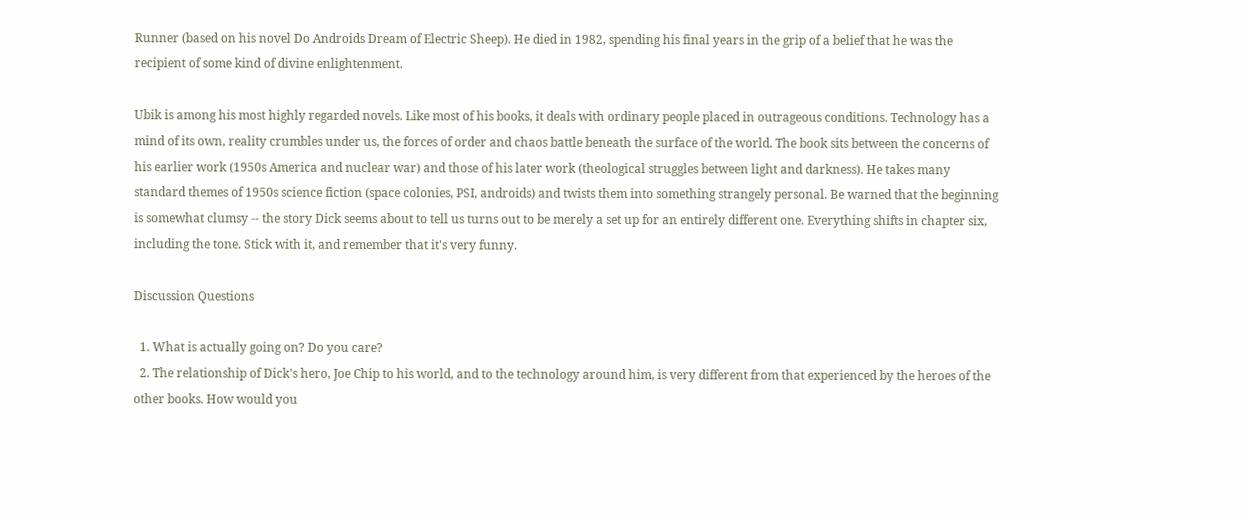Runner (based on his novel Do Androids Dream of Electric Sheep). He died in 1982, spending his final years in the grip of a belief that he was the recipient of some kind of divine enlightenment.

Ubik is among his most highly regarded novels. Like most of his books, it deals with ordinary people placed in outrageous conditions. Technology has a mind of its own, reality crumbles under us, the forces of order and chaos battle beneath the surface of the world. The book sits between the concerns of his earlier work (1950s America and nuclear war) and those of his later work (theological struggles between light and darkness). He takes many standard themes of 1950s science fiction (space colonies, PSI, androids) and twists them into something strangely personal. Be warned that the beginning is somewhat clumsy -- the story Dick seems about to tell us turns out to be merely a set up for an entirely different one. Everything shifts in chapter six, including the tone. Stick with it, and remember that it's very funny.

Discussion Questions

  1. What is actually going on? Do you care?
  2. The relationship of Dick's hero, Joe Chip to his world, and to the technology around him, is very different from that experienced by the heroes of the other books. How would you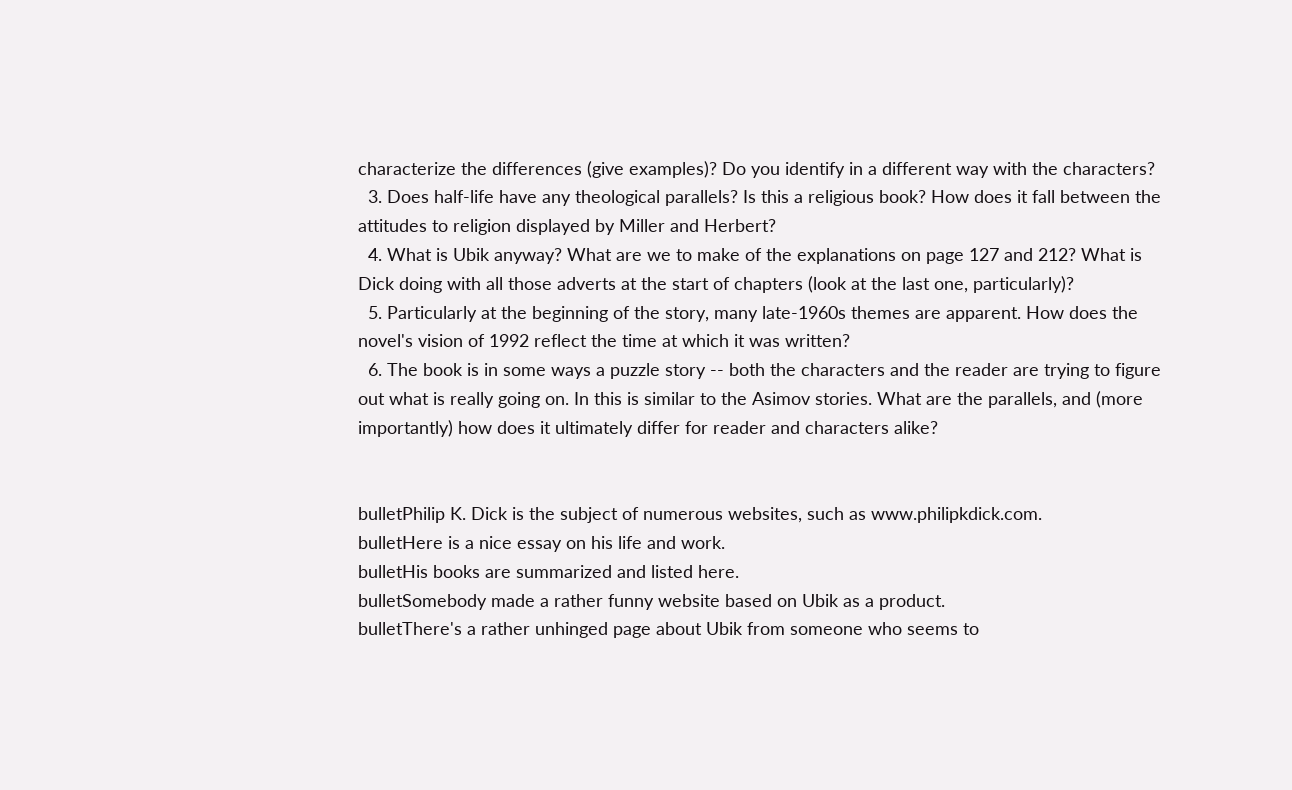characterize the differences (give examples)? Do you identify in a different way with the characters?
  3. Does half-life have any theological parallels? Is this a religious book? How does it fall between the attitudes to religion displayed by Miller and Herbert?
  4. What is Ubik anyway? What are we to make of the explanations on page 127 and 212? What is Dick doing with all those adverts at the start of chapters (look at the last one, particularly)?
  5. Particularly at the beginning of the story, many late-1960s themes are apparent. How does the novel's vision of 1992 reflect the time at which it was written?
  6. The book is in some ways a puzzle story -- both the characters and the reader are trying to figure out what is really going on. In this is similar to the Asimov stories. What are the parallels, and (more importantly) how does it ultimately differ for reader and characters alike?


bulletPhilip K. Dick is the subject of numerous websites, such as www.philipkdick.com.
bulletHere is a nice essay on his life and work.
bulletHis books are summarized and listed here.
bulletSomebody made a rather funny website based on Ubik as a product.
bulletThere's a rather unhinged page about Ubik from someone who seems to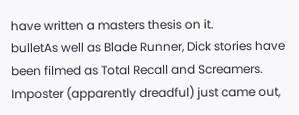have written a masters thesis on it.
bulletAs well as Blade Runner, Dick stories have been filmed as Total Recall and Screamers. Imposter (apparently dreadful) just came out,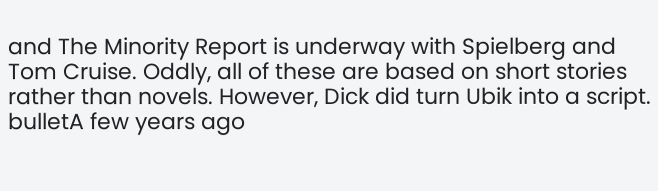and The Minority Report is underway with Spielberg and Tom Cruise. Oddly, all of these are based on short stories rather than novels. However, Dick did turn Ubik into a script.
bulletA few years ago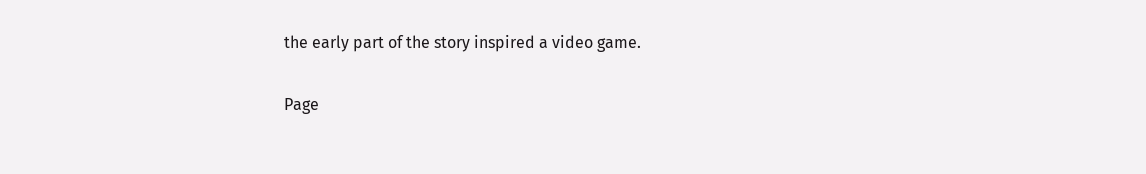the early part of the story inspired a video game.

Page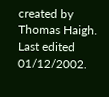created by Thomas Haigh. Last edited  01/12/2002.